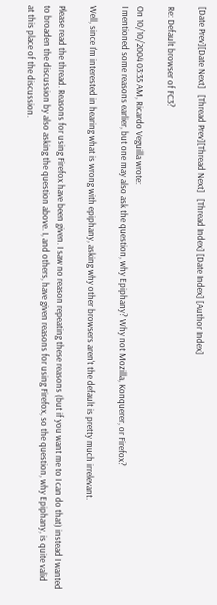[Date Prev][Date Next]   [Thread Prev][Thread Next]   [Thread Index] [Date Index] [Author Index]

Re: Default browser of FC3?

On 10/10/2004 03:35 AM, Ricardo Veguilla wrote:
I mentioned some reasons earlier, but one may also ask the question, why Epiphany? Why not Mozilla, Konquerer, or Firefox?

Well, since I'm interested in hearing what is wrong with epiphany, asking why other browsers aren't the default is pretty much irrelevant.

Please read the thread. Reasons for using Firefox have been given. I saw no reason repeating these reasons (but if you want me to I can do that) instead I wanted to broaden the discussion by also asking the question above. I, and others, have given reasons for using Firefox, so the question, why Epiphany, is quite valid at this place of the discussion.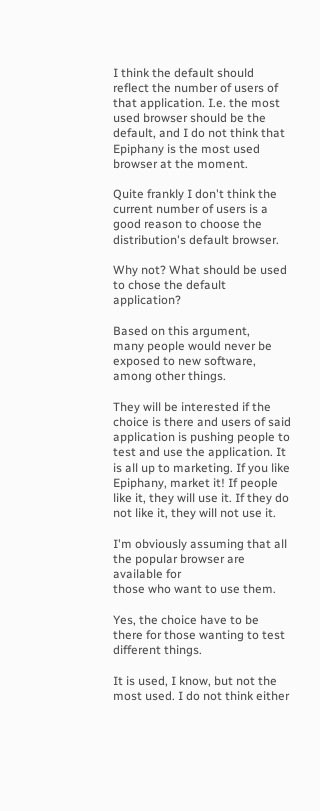I think the default should reflect the number of users of that application. I.e. the most used browser should be the default, and I do not think that Epiphany is the most used browser at the moment.

Quite frankly I don't think the current number of users is a good reason to choose the distribution's default browser.

Why not? What should be used to chose the default application?

Based on this argument,
many people would never be exposed to new software, among other things.

They will be interested if the choice is there and users of said application is pushing people to test and use the application. It is all up to marketing. If you like Epiphany, market it! If people like it, they will use it. If they do not like it, they will not use it.

I'm obviously assuming that all the popular browser are available for
those who want to use them.

Yes, the choice have to be there for those wanting to test different things.

It is used, I know, but not the most used. I do not think either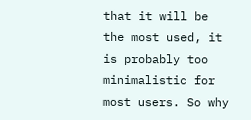that it will be the most used, it is probably too minimalistic for most users. So why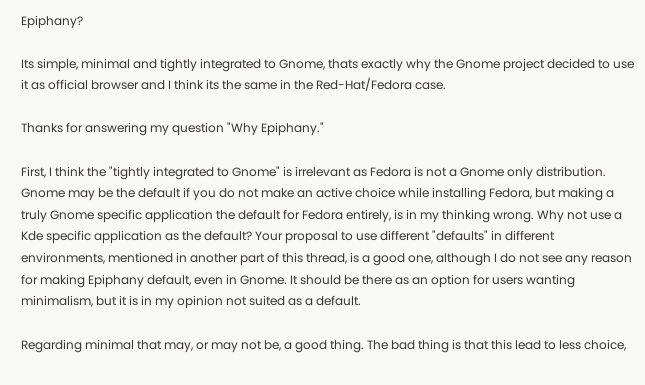Epiphany?

Its simple, minimal and tightly integrated to Gnome, thats exactly why the Gnome project decided to use it as official browser and I think its the same in the Red-Hat/Fedora case.

Thanks for answering my question "Why Epiphany."

First, I think the "tightly integrated to Gnome" is irrelevant as Fedora is not a Gnome only distribution. Gnome may be the default if you do not make an active choice while installing Fedora, but making a truly Gnome specific application the default for Fedora entirely, is in my thinking wrong. Why not use a Kde specific application as the default? Your proposal to use different "defaults" in different environments, mentioned in another part of this thread, is a good one, although I do not see any reason for making Epiphany default, even in Gnome. It should be there as an option for users wanting minimalism, but it is in my opinion not suited as a default.

Regarding minimal that may, or may not be, a good thing. The bad thing is that this lead to less choice,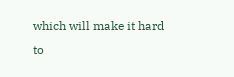which will make it hard to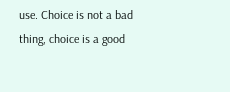use. Choice is not a bad thing, choice is a good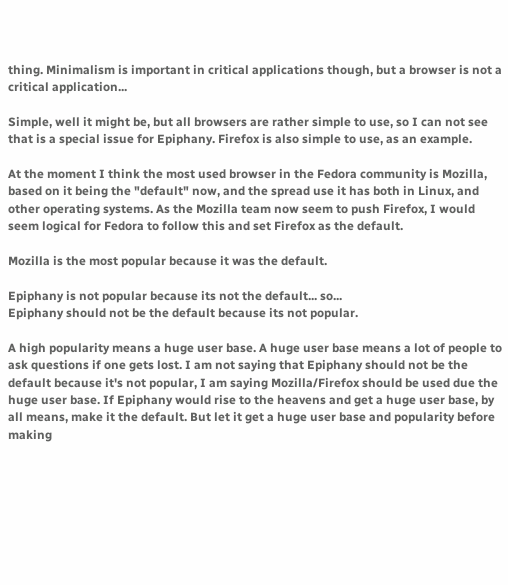thing. Minimalism is important in critical applications though, but a browser is not a critical application...

Simple, well it might be, but all browsers are rather simple to use, so I can not see that is a special issue for Epiphany. Firefox is also simple to use, as an example.

At the moment I think the most used browser in the Fedora community is Mozilla, based on it being the "default" now, and the spread use it has both in Linux, and other operating systems. As the Mozilla team now seem to push Firefox, I would seem logical for Fedora to follow this and set Firefox as the default.

Mozilla is the most popular because it was the default.

Epiphany is not popular because its not the default... so...
Epiphany should not be the default because its not popular.

A high popularity means a huge user base. A huge user base means a lot of people to ask questions if one gets lost. I am not saying that Epiphany should not be the default because it's not popular, I am saying Mozilla/Firefox should be used due the huge user base. If Epiphany would rise to the heavens and get a huge user base, by all means, make it the default. But let it get a huge user base and popularity before making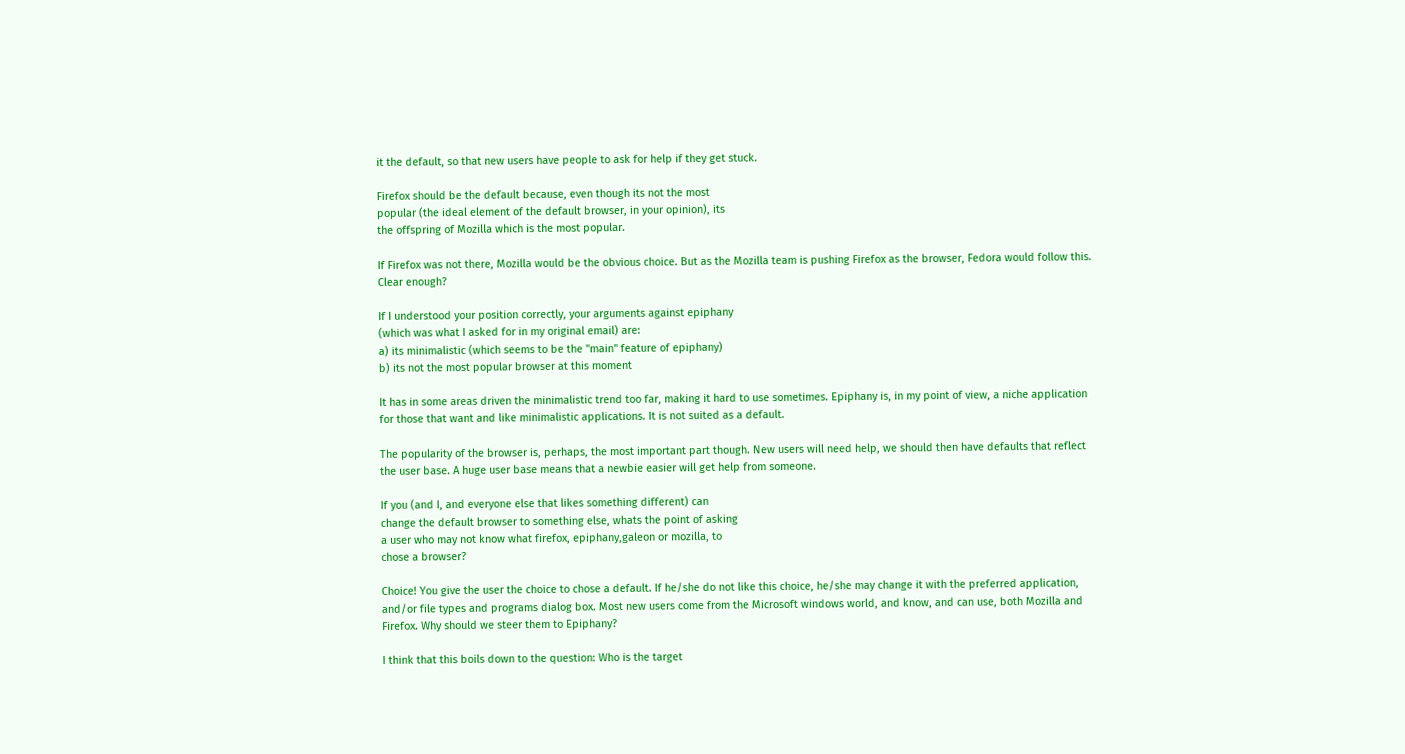it the default, so that new users have people to ask for help if they get stuck.

Firefox should be the default because, even though its not the most
popular (the ideal element of the default browser, in your opinion), its
the offspring of Mozilla which is the most popular.

If Firefox was not there, Mozilla would be the obvious choice. But as the Mozilla team is pushing Firefox as the browser, Fedora would follow this. Clear enough?

If I understood your position correctly, your arguments against epiphany
(which was what I asked for in my original email) are:
a) its minimalistic (which seems to be the "main" feature of epiphany)
b) its not the most popular browser at this moment

It has in some areas driven the minimalistic trend too far, making it hard to use sometimes. Epiphany is, in my point of view, a niche application for those that want and like minimalistic applications. It is not suited as a default.

The popularity of the browser is, perhaps, the most important part though. New users will need help, we should then have defaults that reflect the user base. A huge user base means that a newbie easier will get help from someone.

If you (and I, and everyone else that likes something different) can
change the default browser to something else, whats the point of asking
a user who may not know what firefox, epiphany,galeon or mozilla, to
chose a browser?

Choice! You give the user the choice to chose a default. If he/she do not like this choice, he/she may change it with the preferred application, and/or file types and programs dialog box. Most new users come from the Microsoft windows world, and know, and can use, both Mozilla and Firefox. Why should we steer them to Epiphany?

I think that this boils down to the question: Who is the target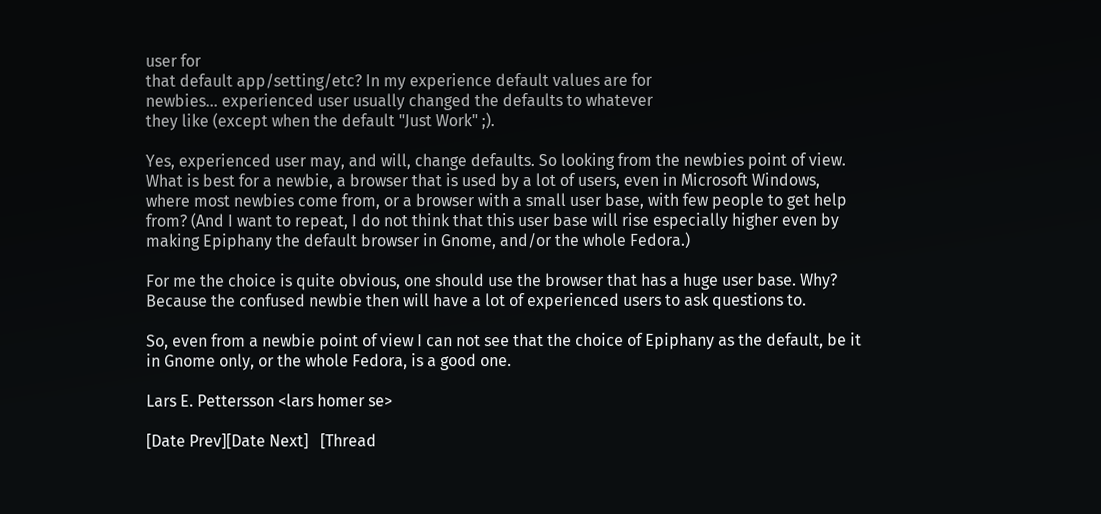user for
that default app/setting/etc? In my experience default values are for
newbies... experienced user usually changed the defaults to whatever
they like (except when the default "Just Work" ;).

Yes, experienced user may, and will, change defaults. So looking from the newbies point of view. What is best for a newbie, a browser that is used by a lot of users, even in Microsoft Windows, where most newbies come from, or a browser with a small user base, with few people to get help from? (And I want to repeat, I do not think that this user base will rise especially higher even by making Epiphany the default browser in Gnome, and/or the whole Fedora.)

For me the choice is quite obvious, one should use the browser that has a huge user base. Why? Because the confused newbie then will have a lot of experienced users to ask questions to.

So, even from a newbie point of view I can not see that the choice of Epiphany as the default, be it in Gnome only, or the whole Fedora, is a good one.

Lars E. Pettersson <lars homer se>

[Date Prev][Date Next]   [Thread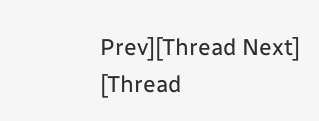Prev][Thread Next]   [Thread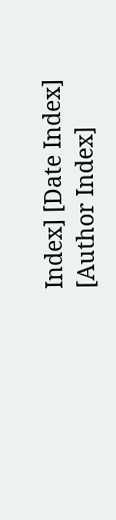Index] [Date Index] [Author Index]